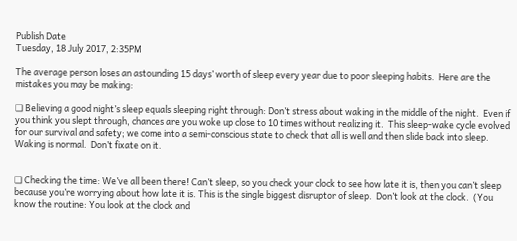Publish Date
Tuesday, 18 July 2017, 2:35PM

The average person loses an astounding 15 days’ worth of sleep every year due to poor sleeping habits.  Here are the mistakes you may be making:

❑ Believing a good night’s sleep equals sleeping right through: Don’t stress about waking in the middle of the night.  Even if you think you slept through, chances are you woke up close to 10 times without realizing it.  This sleep-wake cycle evolved for our survival and safety; we come into a semi-conscious state to check that all is well and then slide back into sleep. Waking is normal.  Don’t fixate on it.


❑ Checking the time: We’ve all been there! Can’t sleep, so you check your clock to see how late it is, then you can’t sleep because you’re worrying about how late it is. This is the single biggest disruptor of sleep.  Don’t look at the clock.  (You know the routine: You look at the clock and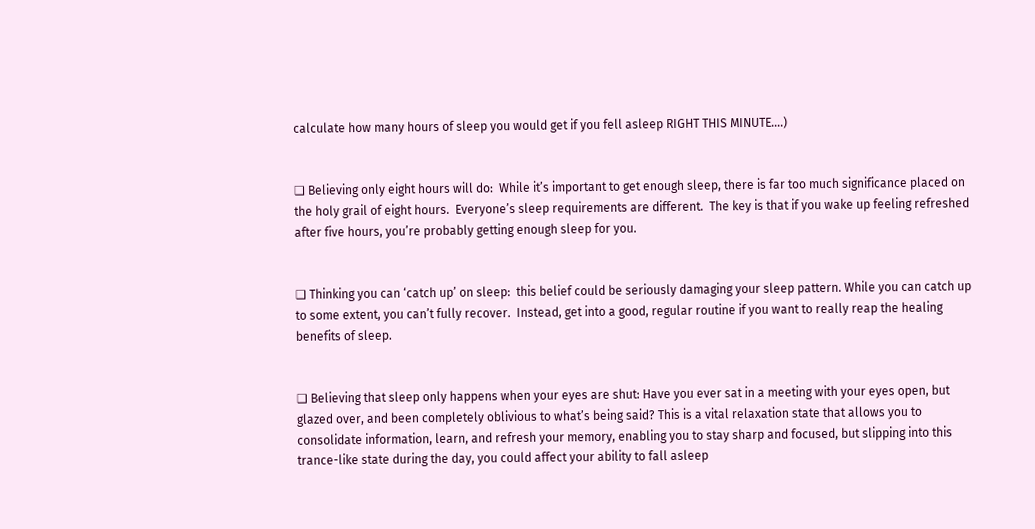calculate how many hours of sleep you would get if you fell asleep RIGHT THIS MINUTE….)


❑ Believing only eight hours will do:  While it’s important to get enough sleep, there is far too much significance placed on the holy grail of eight hours.  Everyone’s sleep requirements are different.  The key is that if you wake up feeling refreshed after five hours, you’re probably getting enough sleep for you.


❑ Thinking you can ‘catch up’ on sleep:  this belief could be seriously damaging your sleep pattern. While you can catch up to some extent, you can’t fully recover.  Instead, get into a good, regular routine if you want to really reap the healing benefits of sleep.


❑ Believing that sleep only happens when your eyes are shut: Have you ever sat in a meeting with your eyes open, but glazed over, and been completely oblivious to what’s being said? This is a vital relaxation state that allows you to consolidate information, learn, and refresh your memory, enabling you to stay sharp and focused, but slipping into this trance-like state during the day, you could affect your ability to fall asleep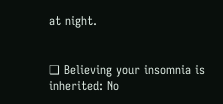at night.


❑ Believing your insomnia is inherited: No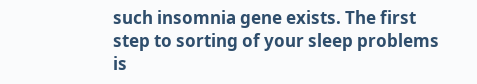such insomnia gene exists. The first step to sorting of your sleep problems is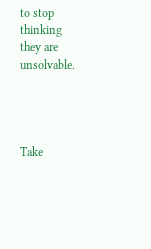to stop thinking they are unsolvable.




Take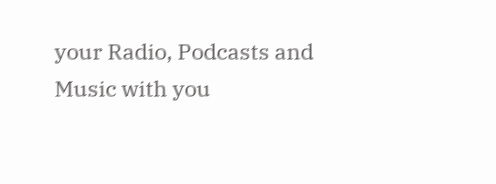your Radio, Podcasts and Music with you